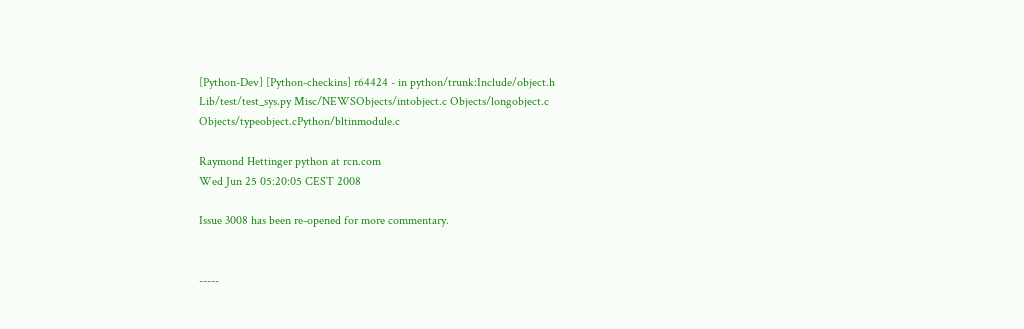[Python-Dev] [Python-checkins] r64424 - in python/trunk:Include/object.h Lib/test/test_sys.py Misc/NEWSObjects/intobject.c Objects/longobject.c Objects/typeobject.cPython/bltinmodule.c

Raymond Hettinger python at rcn.com
Wed Jun 25 05:20:05 CEST 2008

Issue 3008 has been re-opened for more commentary.


-----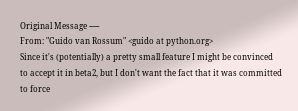Original Message -----
From: "Guido van Rossum" <guido at python.org>
Since it's (potentially) a pretty small feature I might be convinced
to accept it in beta2, but I don't want the fact that it was committed
to force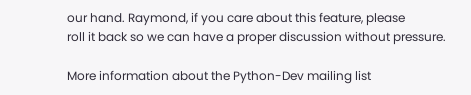our hand. Raymond, if you care about this feature, please
roll it back so we can have a proper discussion without pressure.

More information about the Python-Dev mailing list